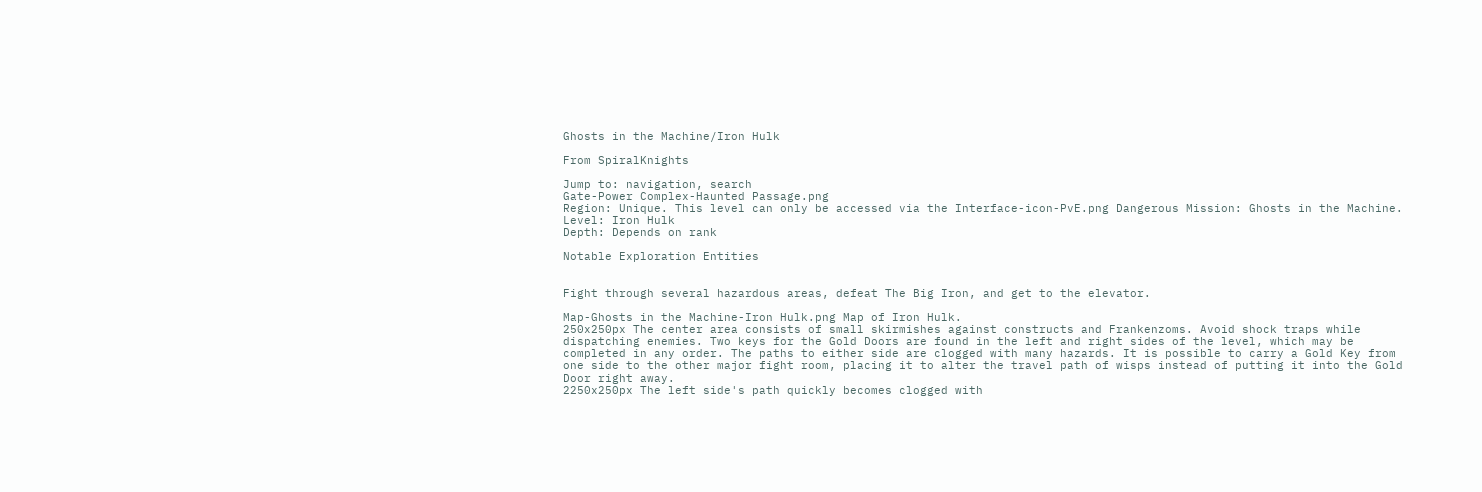Ghosts in the Machine/Iron Hulk

From SpiralKnights

Jump to: navigation, search
Gate-Power Complex-Haunted Passage.png
Region: Unique. This level can only be accessed via the Interface-icon-PvE.png Dangerous Mission: Ghosts in the Machine.
Level: Iron Hulk
Depth: Depends on rank

Notable Exploration Entities


Fight through several hazardous areas, defeat The Big Iron, and get to the elevator.

Map-Ghosts in the Machine-Iron Hulk.png Map of Iron Hulk.
250x250px The center area consists of small skirmishes against constructs and Frankenzoms. Avoid shock traps while dispatching enemies. Two keys for the Gold Doors are found in the left and right sides of the level, which may be completed in any order. The paths to either side are clogged with many hazards. It is possible to carry a Gold Key from one side to the other major fight room, placing it to alter the travel path of wisps instead of putting it into the Gold Door right away.
2250x250px The left side's path quickly becomes clogged with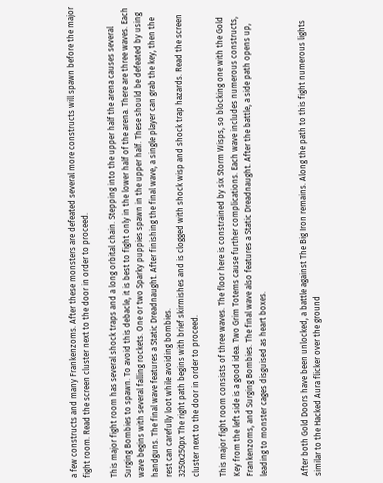a few constructs and many Frankenzoms. After these monsters are defeated several more constructs will spawn before the major fight room. Read the screen cluster next to the door in order to proceed.

This major fight room has several shock traps and a long orbital chain. Stepping into the upper half the arena causes several Surging Bombies to spawn. To avoid this debacle, it is best to fight only in the lower half of the arena. There are three waves. Each wave begins with several falling rockets. One or two Sparky puppies spawn in the upper half. These should be defeated by using handguns. The final wave features a Static Dreadnaught. After finishing the final wave, a single player can grab the key, then the rest can carefully loot while avoiding bombies.
3250x250px The right path begins with brief skirmishes and is clogged with shock wisp and shock trap hazards. Read the screen cluster next to the door in order to proceed.

This major fight room consists of three waves. The floor here is constrained by six Storm Wisps, so blocking one with the Gold Key from the left side is a good idea. Two Grim Totems cause further complications. Each wave includes numerous constructs, Frankenzoms, and Surging Bombies. The final wave also features a Static Dreadnaught. After the battle, a side path opens up, leading to monster cages disguised as heart boxes.


After both Gold Doors have been unlocked, a battle against The Big Iron remains. Along the path to this fight numerous lights similar to the Hacked Aura flicker over the ground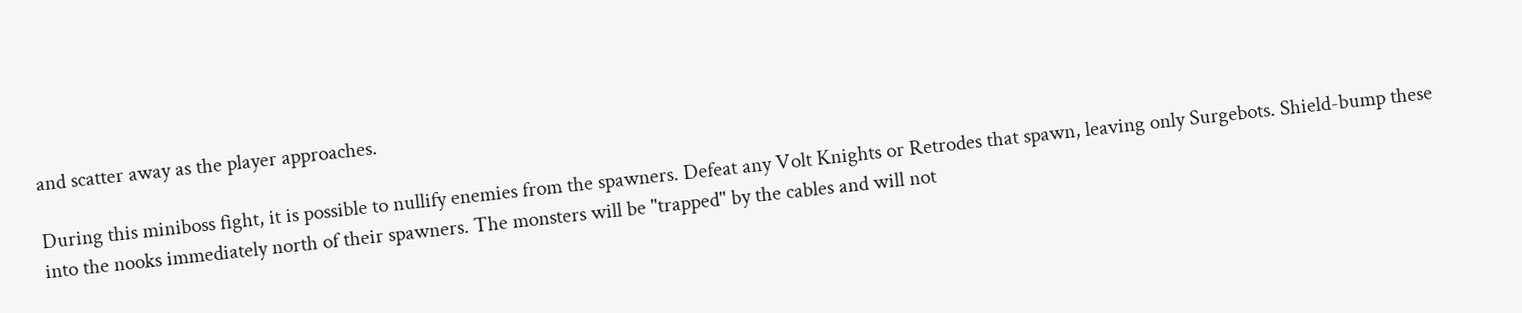and scatter away as the player approaches.

During this miniboss fight, it is possible to nullify enemies from the spawners. Defeat any Volt Knights or Retrodes that spawn, leaving only Surgebots. Shield-bump these into the nooks immediately north of their spawners. The monsters will be "trapped" by the cables and will not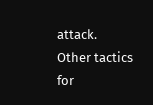attack. Other tactics for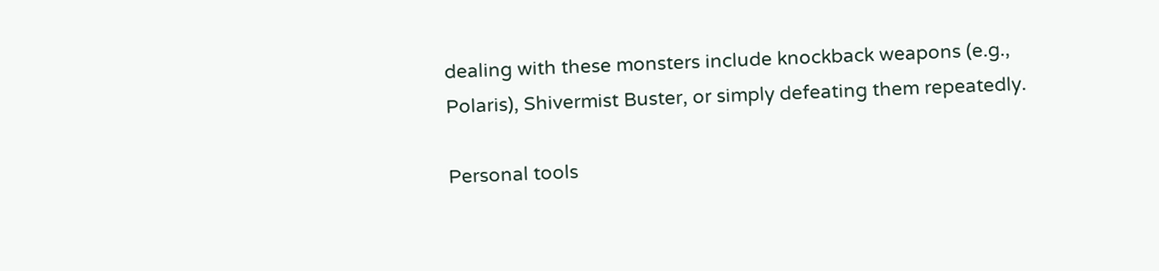dealing with these monsters include knockback weapons (e.g., Polaris), Shivermist Buster, or simply defeating them repeatedly.

Personal tools